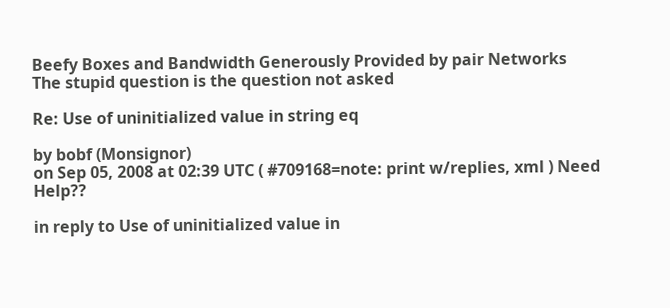Beefy Boxes and Bandwidth Generously Provided by pair Networks
The stupid question is the question not asked

Re: Use of uninitialized value in string eq

by bobf (Monsignor)
on Sep 05, 2008 at 02:39 UTC ( #709168=note: print w/replies, xml ) Need Help??

in reply to Use of uninitialized value in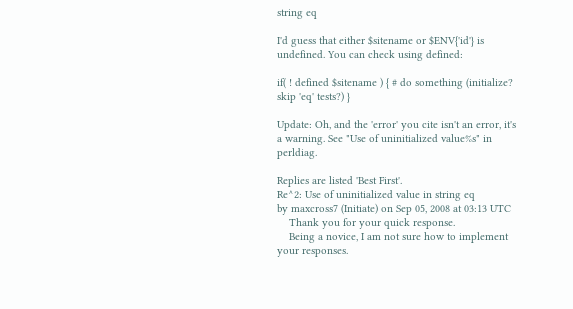string eq

I'd guess that either $sitename or $ENV{'id'} is undefined. You can check using defined:

if( ! defined $sitename ) { # do something (initialize? skip 'eq' tests?) }

Update: Oh, and the 'error' you cite isn't an error, it's a warning. See "Use of uninitialized value%s" in perldiag.

Replies are listed 'Best First'.
Re^2: Use of uninitialized value in string eq
by maxcross7 (Initiate) on Sep 05, 2008 at 03:13 UTC
    Thank you for your quick response.
    Being a novice, I am not sure how to implement your responses.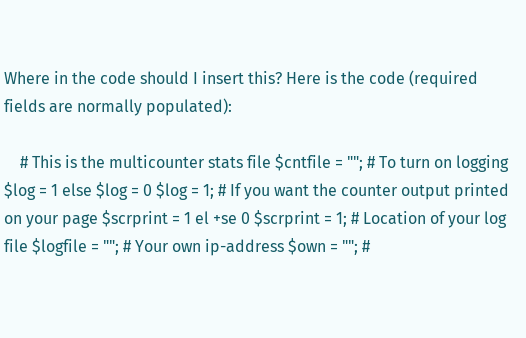Where in the code should I insert this? Here is the code (required fields are normally populated):

    # This is the multicounter stats file $cntfile = ""; # To turn on logging $log = 1 else $log = 0 $log = 1; # If you want the counter output printed on your page $scrprint = 1 el +se 0 $scrprint = 1; # Location of your log file $logfile = ""; # Your own ip-address $own = ""; #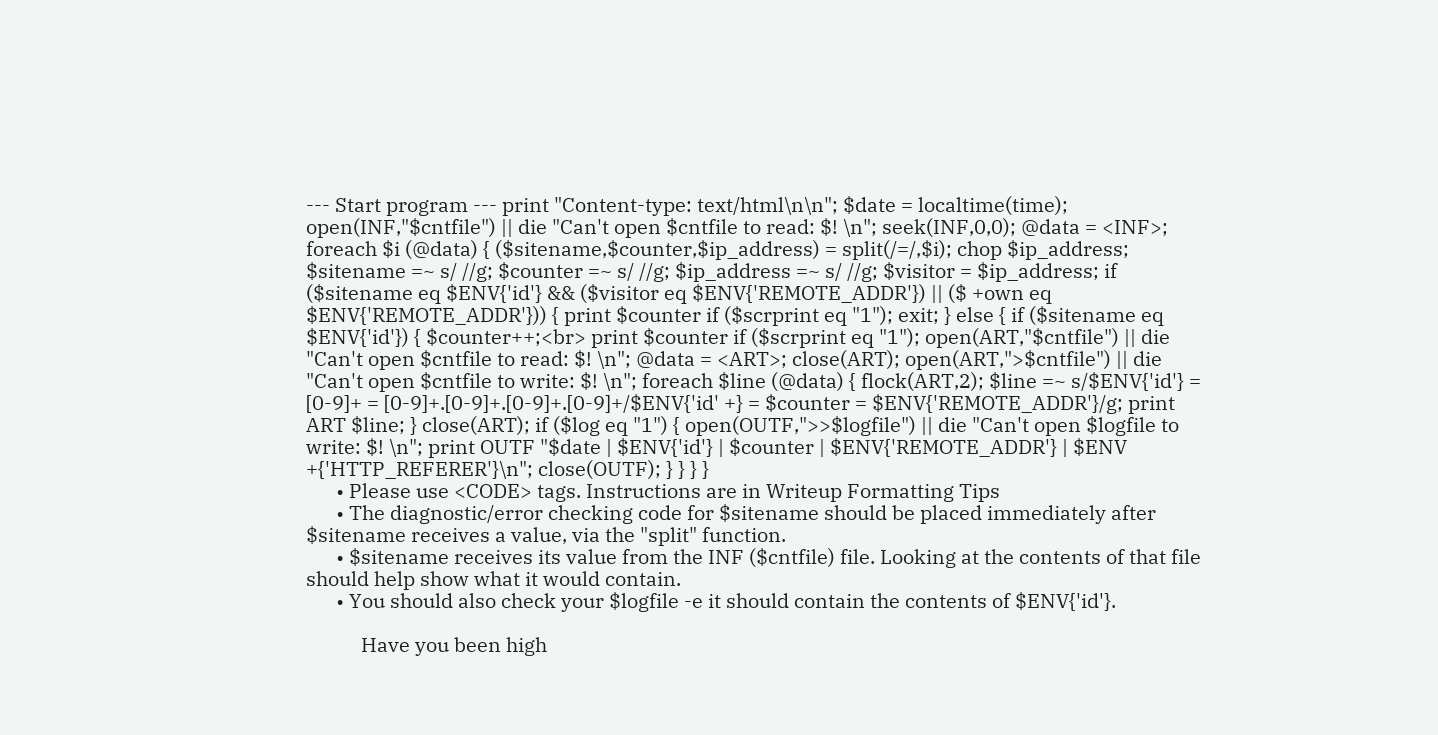--- Start program --- print "Content-type: text/html\n\n"; $date = localtime(time); open(INF,"$cntfile") || die "Can't open $cntfile to read: $! \n"; seek(INF,0,0); @data = <INF>; foreach $i (@data) { ($sitename,$counter,$ip_address) = split(/=/,$i); chop $ip_address; $sitename =~ s/ //g; $counter =~ s/ //g; $ip_address =~ s/ //g; $visitor = $ip_address; if ($sitename eq $ENV{'id'} && ($visitor eq $ENV{'REMOTE_ADDR'}) || ($ +own eq $ENV{'REMOTE_ADDR'})) { print $counter if ($scrprint eq "1"); exit; } else { if ($sitename eq $ENV{'id'}) { $counter++;<br> print $counter if ($scrprint eq "1"); open(ART,"$cntfile") || die "Can't open $cntfile to read: $! \n"; @data = <ART>; close(ART); open(ART,">$cntfile") || die "Can't open $cntfile to write: $! \n"; foreach $line (@data) { flock(ART,2); $line =~ s/$ENV{'id'} = [0-9]+ = [0-9]+.[0-9]+.[0-9]+.[0-9]+/$ENV{'id' +} = $counter = $ENV{'REMOTE_ADDR'}/g; print ART $line; } close(ART); if ($log eq "1") { open(OUTF,">>$logfile") || die "Can't open $logfile to write: $! \n"; print OUTF "$date | $ENV{'id'} | $counter | $ENV{'REMOTE_ADDR'} | $ENV +{'HTTP_REFERER'}\n"; close(OUTF); } } } }
      • Please use <CODE> tags. Instructions are in Writeup Formatting Tips
      • The diagnostic/error checking code for $sitename should be placed immediately after $sitename receives a value, via the "split" function.
      • $sitename receives its value from the INF ($cntfile) file. Looking at the contents of that file should help show what it would contain.
      • You should also check your $logfile -e it should contain the contents of $ENV{'id'}.

           Have you been high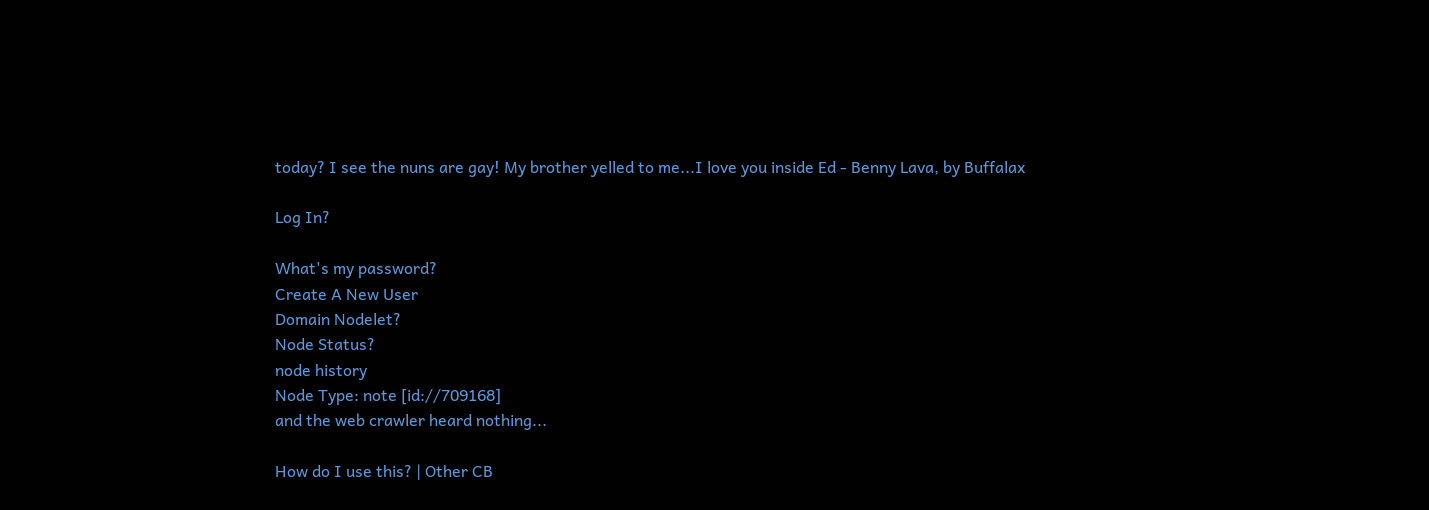today? I see the nuns are gay! My brother yelled to me...I love you inside Ed - Benny Lava, by Buffalax

Log In?

What's my password?
Create A New User
Domain Nodelet?
Node Status?
node history
Node Type: note [id://709168]
and the web crawler heard nothing...

How do I use this? | Other CB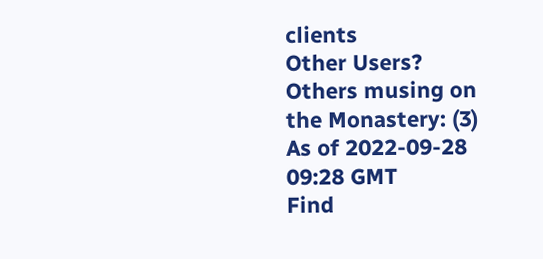clients
Other Users?
Others musing on the Monastery: (3)
As of 2022-09-28 09:28 GMT
Find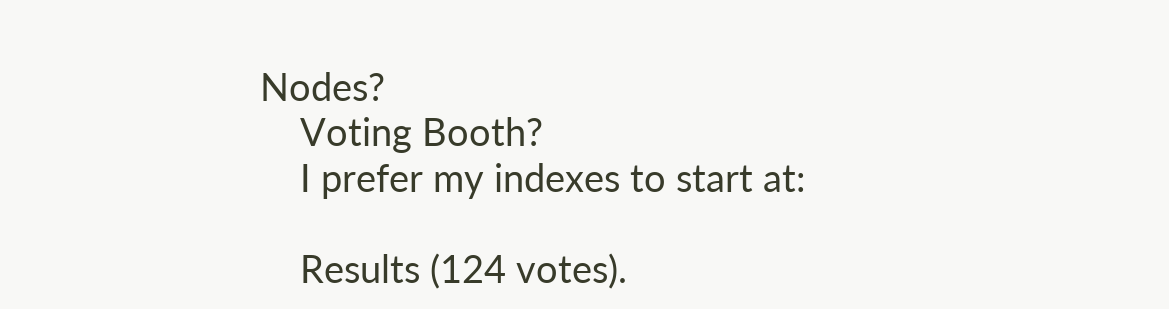Nodes?
    Voting Booth?
    I prefer my indexes to start at:

    Results (124 votes).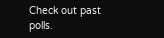Check out past polls.